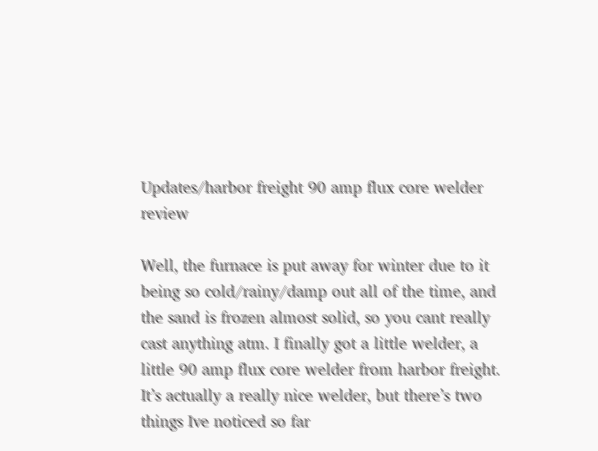Updates/harbor freight 90 amp flux core welder review

Well, the furnace is put away for winter due to it being so cold/rainy/damp out all of the time, and the sand is frozen almost solid, so you cant really cast anything atm. I finally got a little welder, a little 90 amp flux core welder from harbor freight. It’s actually a really nice welder, but there’s two things Ive noticed so far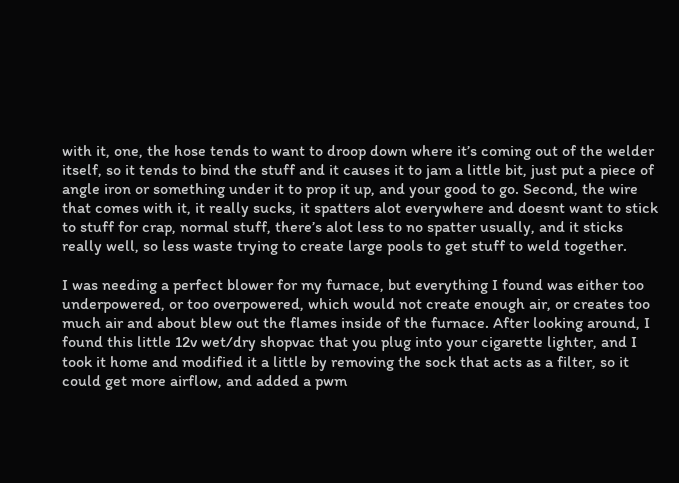with it, one, the hose tends to want to droop down where it’s coming out of the welder itself, so it tends to bind the stuff and it causes it to jam a little bit, just put a piece of angle iron or something under it to prop it up, and your good to go. Second, the wire that comes with it, it really sucks, it spatters alot everywhere and doesnt want to stick to stuff for crap, normal stuff, there’s alot less to no spatter usually, and it sticks really well, so less waste trying to create large pools to get stuff to weld together.

I was needing a perfect blower for my furnace, but everything I found was either too underpowered, or too overpowered, which would not create enough air, or creates too much air and about blew out the flames inside of the furnace. After looking around, I found this little 12v wet/dry shopvac that you plug into your cigarette lighter, and I took it home and modified it a little by removing the sock that acts as a filter, so it could get more airflow, and added a pwm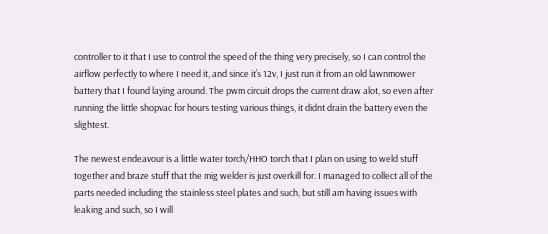controller to it that I use to control the speed of the thing very precisely, so I can control the airflow perfectly to where I need it, and since it’s 12v, I just run it from an old lawnmower battery that I found laying around. The pwm circuit drops the current draw alot, so even after running the little shopvac for hours testing various things, it didnt drain the battery even the slightest.

The newest endeavour is a little water torch/HHO torch that I plan on using to weld stuff together and braze stuff that the mig welder is just overkill for. I managed to collect all of the parts needed including the stainless steel plates and such, but still am having issues with leaking and such, so I will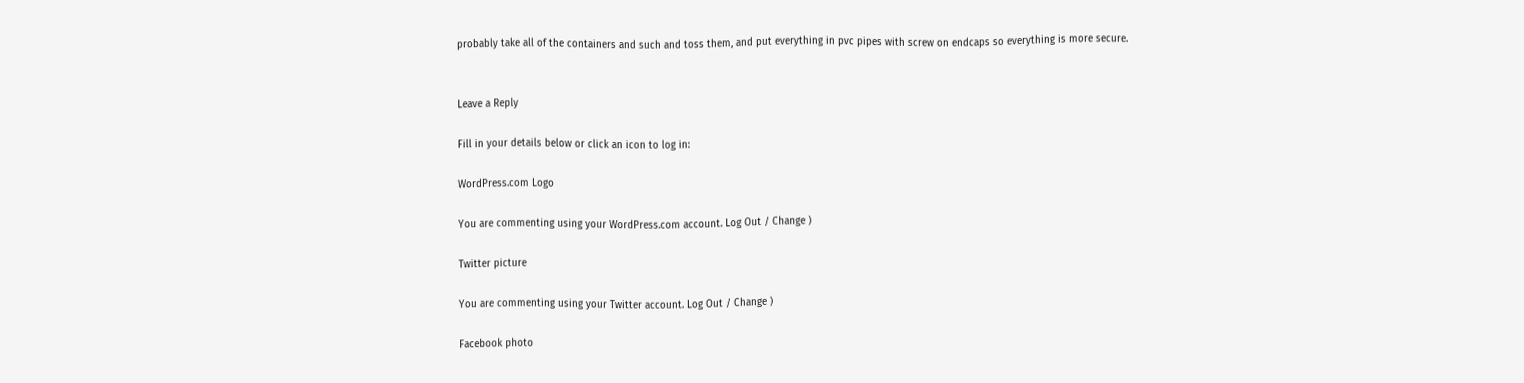probably take all of the containers and such and toss them, and put everything in pvc pipes with screw on endcaps so everything is more secure.


Leave a Reply

Fill in your details below or click an icon to log in:

WordPress.com Logo

You are commenting using your WordPress.com account. Log Out / Change )

Twitter picture

You are commenting using your Twitter account. Log Out / Change )

Facebook photo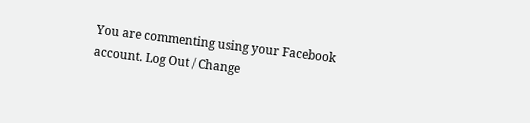You are commenting using your Facebook account. Log Out / Change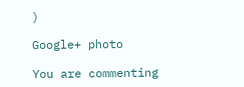)

Google+ photo

You are commenting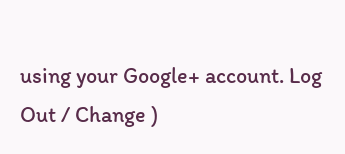using your Google+ account. Log Out / Change )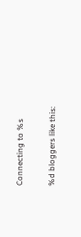Connecting to %s

%d bloggers like this: